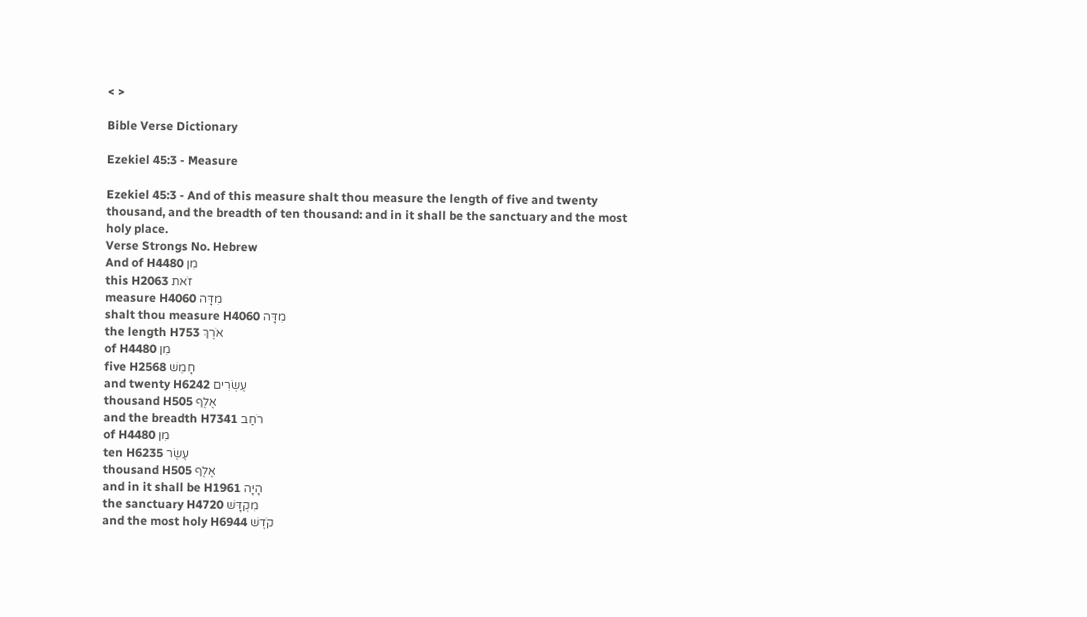< >

Bible Verse Dictionary

Ezekiel 45:3 - Measure

Ezekiel 45:3 - And of this measure shalt thou measure the length of five and twenty thousand, and the breadth of ten thousand: and in it shall be the sanctuary and the most holy place.
Verse Strongs No. Hebrew
And of H4480 מִן
this H2063 זֹאת
measure H4060 מִדָּה
shalt thou measure H4060 מִדָּה
the length H753 אֹרֶךְ
of H4480 מִן
five H2568 חָמֵשׁ
and twenty H6242 עֶשְׂרִים
thousand H505 אֶלֶף
and the breadth H7341 רֹחַב
of H4480 מִן
ten H6235 עֶשֶׂר
thousand H505 אֶלֶף
and in it shall be H1961 הָיָה
the sanctuary H4720 מִקְדָּשׁ
and the most holy H6944 קֹדֶשׁ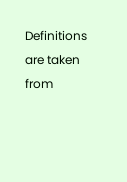Definitions are taken from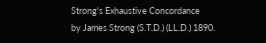Strong's Exhaustive Concordance
by James Strong (S.T.D.) (LL.D.) 1890.